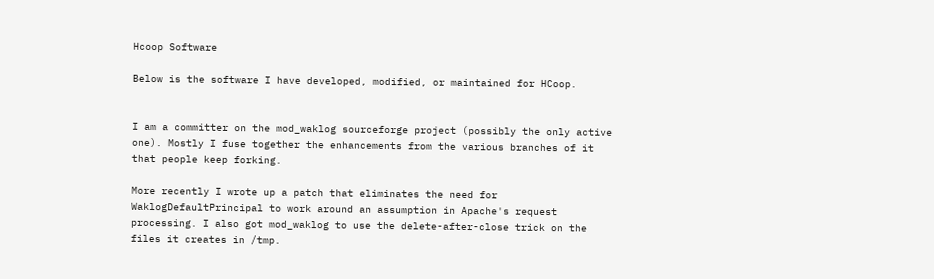Hcoop Software

Below is the software I have developed, modified, or maintained for HCoop.


I am a committer on the mod_waklog sourceforge project (possibly the only active one). Mostly I fuse together the enhancements from the various branches of it that people keep forking.

More recently I wrote up a patch that eliminates the need for WaklogDefaultPrincipal to work around an assumption in Apache's request processing. I also got mod_waklog to use the delete-after-close trick on the files it creates in /tmp.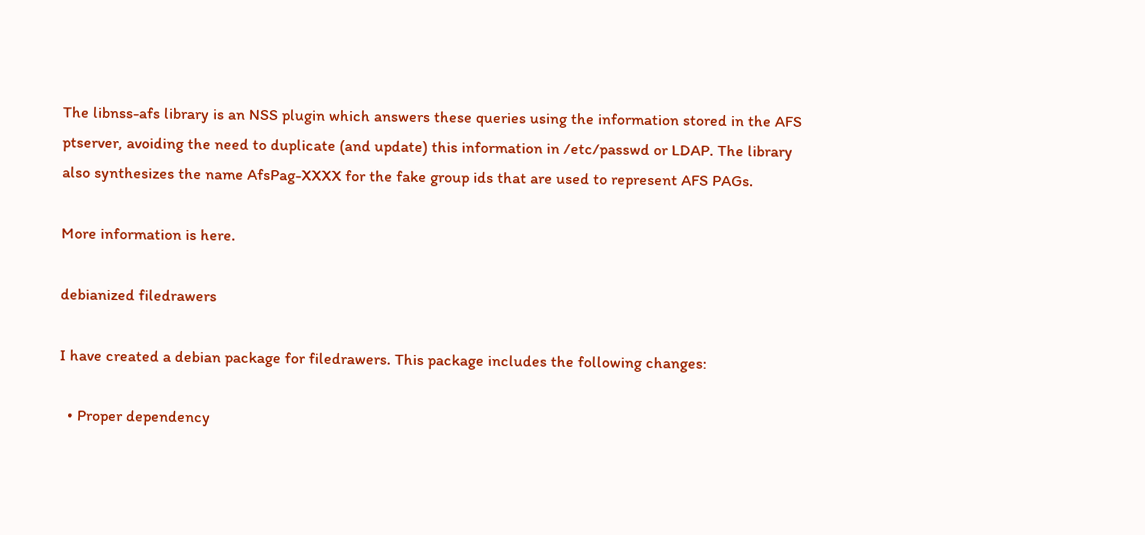The libnss-afs library is an NSS plugin which answers these queries using the information stored in the AFS ptserver, avoiding the need to duplicate (and update) this information in /etc/passwd or LDAP. The library also synthesizes the name AfsPag-XXXX for the fake group ids that are used to represent AFS PAGs.

More information is here.

debianized filedrawers

I have created a debian package for filedrawers. This package includes the following changes:

  • Proper dependency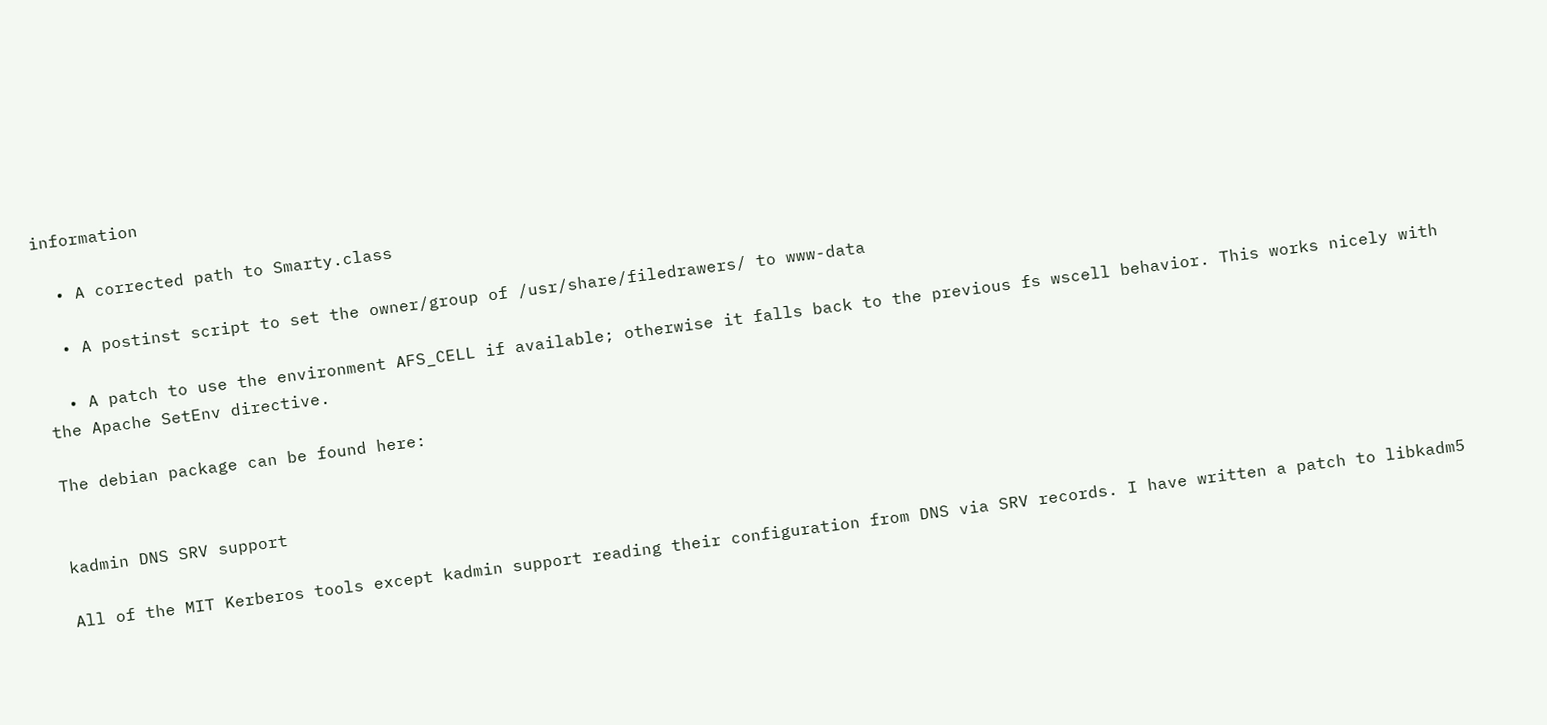information

  • A corrected path to Smarty.class

  • A postinst script to set the owner/group of /usr/share/filedrawers/ to www-data

  • A patch to use the environment AFS_CELL if available; otherwise it falls back to the previous fs wscell behavior. This works nicely with the Apache SetEnv directive.

The debian package can be found here:


kadmin DNS SRV support

All of the MIT Kerberos tools except kadmin support reading their configuration from DNS via SRV records. I have written a patch to libkadm5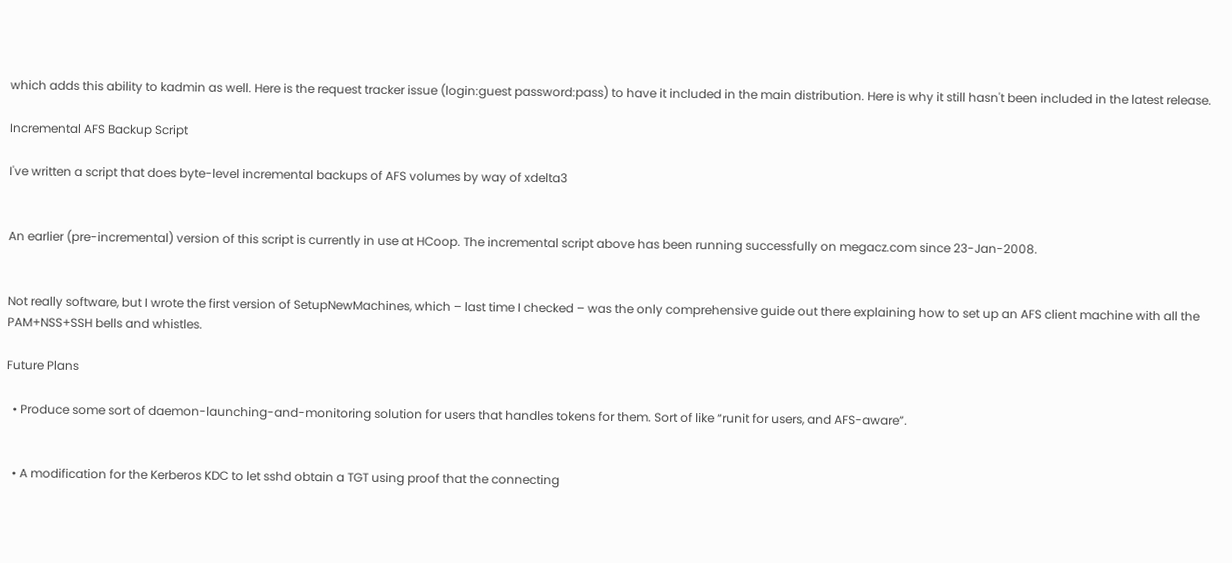which adds this ability to kadmin as well. Here is the request tracker issue (login:guest password:pass) to have it included in the main distribution. Here is why it still hasn't been included in the latest release.

Incremental AFS Backup Script

I've written a script that does byte-level incremental backups of AFS volumes by way of xdelta3


An earlier (pre-incremental) version of this script is currently in use at HCoop. The incremental script above has been running successfully on megacz.com since 23-Jan-2008.


Not really software, but I wrote the first version of SetupNewMachines, which – last time I checked – was the only comprehensive guide out there explaining how to set up an AFS client machine with all the PAM+NSS+SSH bells and whistles.

Future Plans

  • Produce some sort of daemon-launching-and-monitoring solution for users that handles tokens for them. Sort of like “runit for users, and AFS-aware”.


  • A modification for the Kerberos KDC to let sshd obtain a TGT using proof that the connecting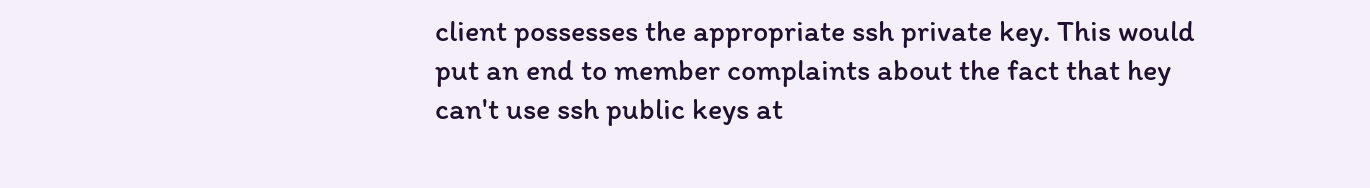client possesses the appropriate ssh private key. This would put an end to member complaints about the fact that hey can't use ssh public keys at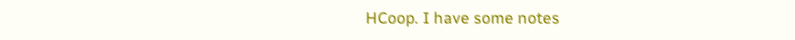HCoop. I have some notes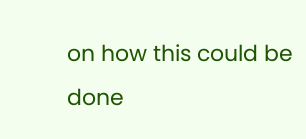on how this could be done